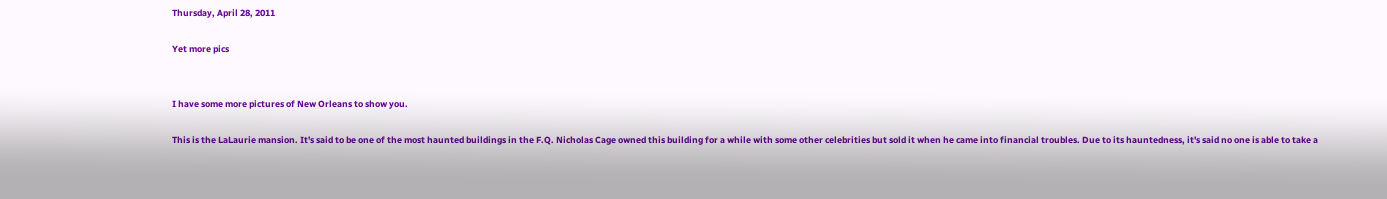Thursday, April 28, 2011

Yet more pics


I have some more pictures of New Orleans to show you.

This is the LaLaurie mansion. It's said to be one of the most haunted buildings in the F.Q. Nicholas Cage owned this building for a while with some other celebrities but sold it when he came into financial troubles. Due to its hauntedness, it's said no one is able to take a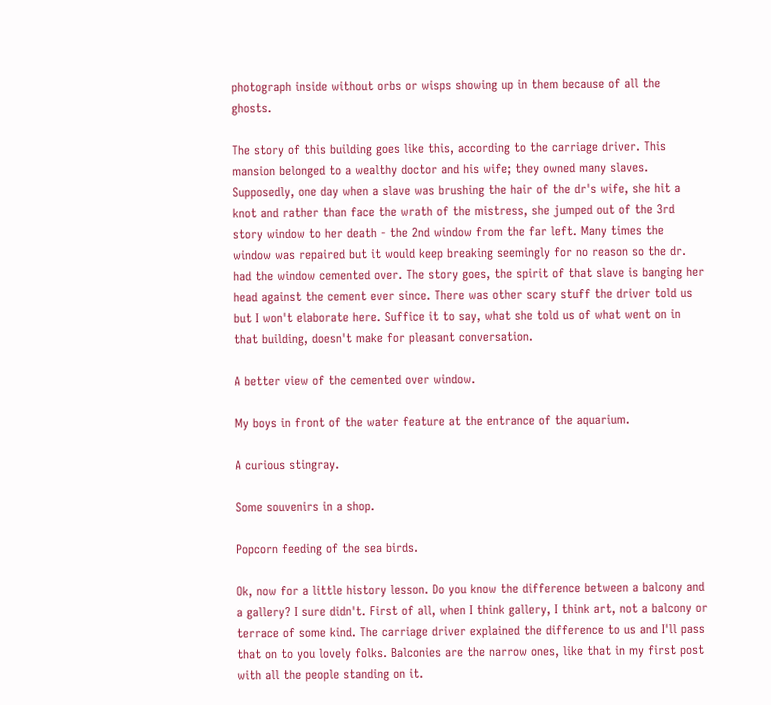photograph inside without orbs or wisps showing up in them because of all the ghosts.

The story of this building goes like this, according to the carriage driver. This mansion belonged to a wealthy doctor and his wife; they owned many slaves. Supposedly, one day when a slave was brushing the hair of the dr's wife, she hit a knot and rather than face the wrath of the mistress, she jumped out of the 3rd story window to her death - the 2nd window from the far left. Many times the window was repaired but it would keep breaking seemingly for no reason so the dr. had the window cemented over. The story goes, the spirit of that slave is banging her head against the cement ever since. There was other scary stuff the driver told us but I won't elaborate here. Suffice it to say, what she told us of what went on in that building, doesn't make for pleasant conversation.

A better view of the cemented over window.

My boys in front of the water feature at the entrance of the aquarium.

A curious stingray.

Some souvenirs in a shop.

Popcorn feeding of the sea birds.

Ok, now for a little history lesson. Do you know the difference between a balcony and a gallery? I sure didn't. First of all, when I think gallery, I think art, not a balcony or terrace of some kind. The carriage driver explained the difference to us and I'll pass that on to you lovely folks. Balconies are the narrow ones, like that in my first post with all the people standing on it.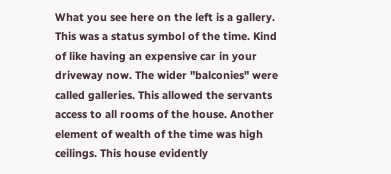What you see here on the left is a gallery. This was a status symbol of the time. Kind of like having an expensive car in your driveway now. The wider "balconies" were called galleries. This allowed the servants access to all rooms of the house. Another element of wealth of the time was high ceilings. This house evidently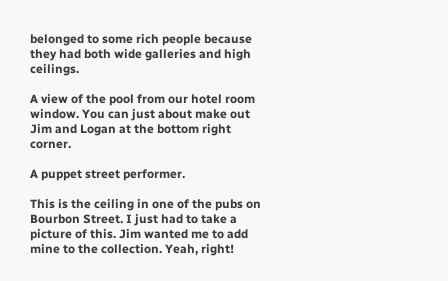belonged to some rich people because they had both wide galleries and high ceilings.

A view of the pool from our hotel room window. You can just about make out Jim and Logan at the bottom right corner.

A puppet street performer.

This is the ceiling in one of the pubs on Bourbon Street. I just had to take a picture of this. Jim wanted me to add mine to the collection. Yeah, right!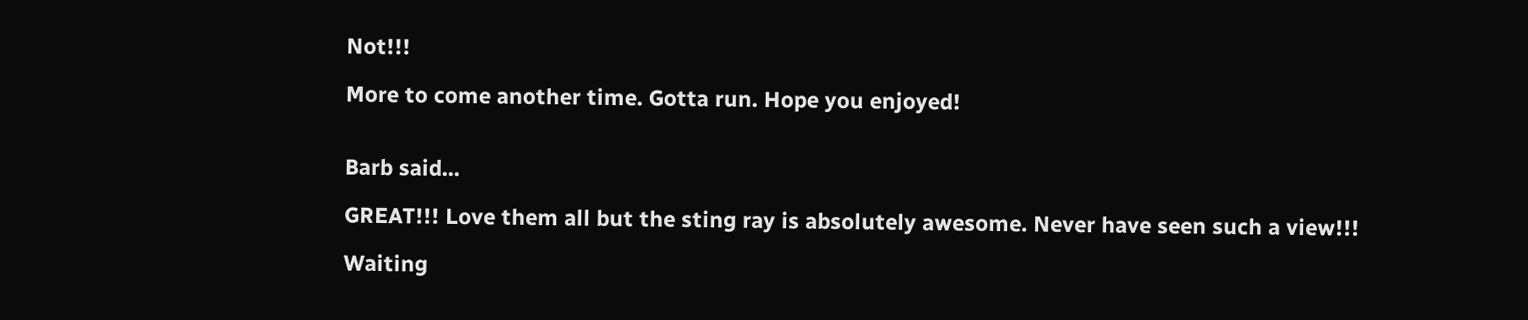Not!!!

More to come another time. Gotta run. Hope you enjoyed!


Barb said...

GREAT!!! Love them all but the sting ray is absolutely awesome. Never have seen such a view!!!

Waiting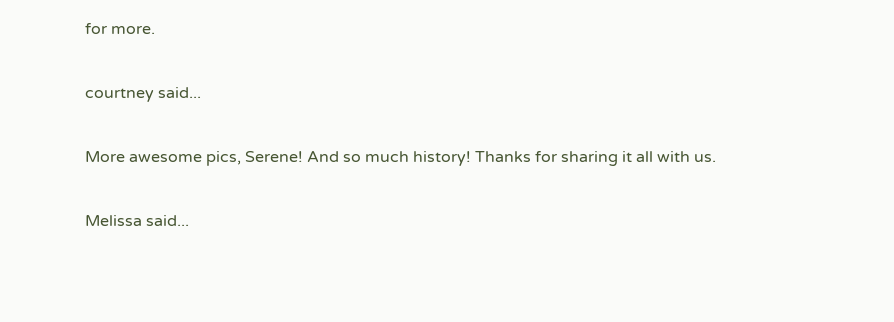for more.

courtney said...

More awesome pics, Serene! And so much history! Thanks for sharing it all with us.

Melissa said...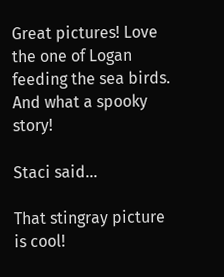Great pictures! Love the one of Logan feeding the sea birds. And what a spooky story!

Staci said...

That stingray picture is cool!